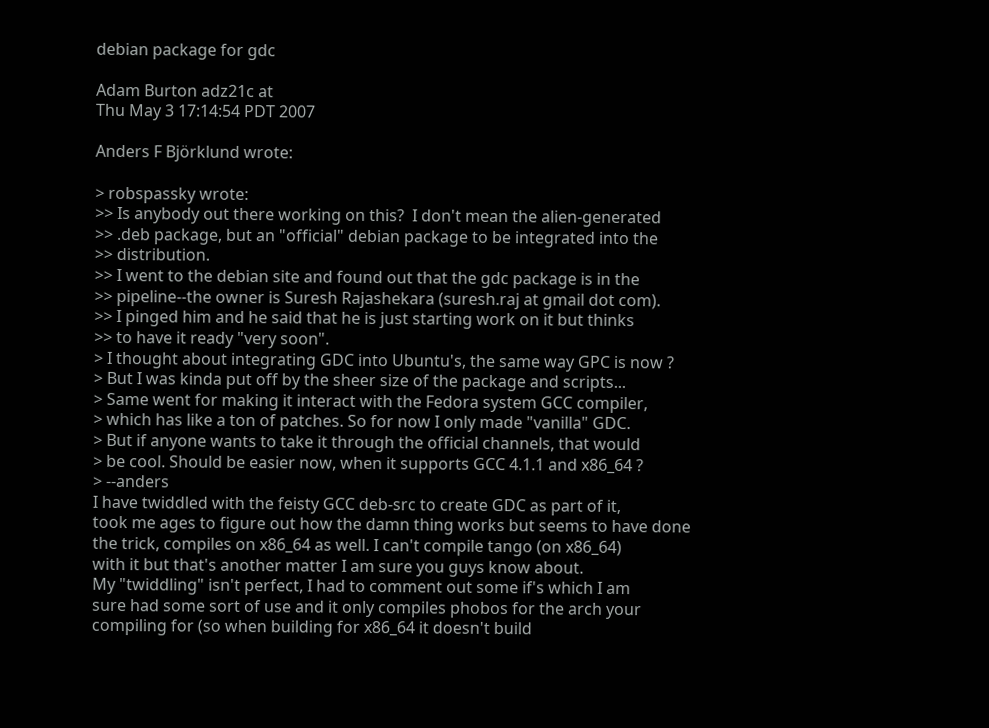debian package for gdc

Adam Burton adz21c at
Thu May 3 17:14:54 PDT 2007

Anders F Björklund wrote:

> robspassky wrote:
>> Is anybody out there working on this?  I don't mean the alien-generated
>> .deb package, but an "official" debian package to be integrated into the
>> distribution.
>> I went to the debian site and found out that the gdc package is in the
>> pipeline--the owner is Suresh Rajashekara (suresh.raj at gmail dot com).
>> I pinged him and he said that he is just starting work on it but thinks
>> to have it ready "very soon".
> I thought about integrating GDC into Ubuntu's, the same way GPC is now ?
> But I was kinda put off by the sheer size of the package and scripts...
> Same went for making it interact with the Fedora system GCC compiler,
> which has like a ton of patches. So for now I only made "vanilla" GDC.
> But if anyone wants to take it through the official channels, that would
> be cool. Should be easier now, when it supports GCC 4.1.1 and x86_64 ?
> --anders
I have twiddled with the feisty GCC deb-src to create GDC as part of it,
took me ages to figure out how the damn thing works but seems to have done
the trick, compiles on x86_64 as well. I can't compile tango (on x86_64)
with it but that's another matter I am sure you guys know about.
My "twiddling" isn't perfect, I had to comment out some if's which I am
sure had some sort of use and it only compiles phobos for the arch your
compiling for (so when building for x86_64 it doesn't build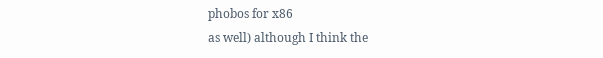phobos for x86
as well) although I think the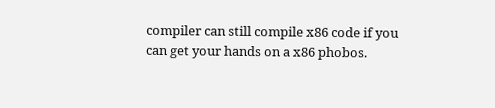compiler can still compile x86 code if you
can get your hands on a x86 phobos.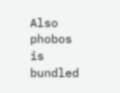Also phobos is bundled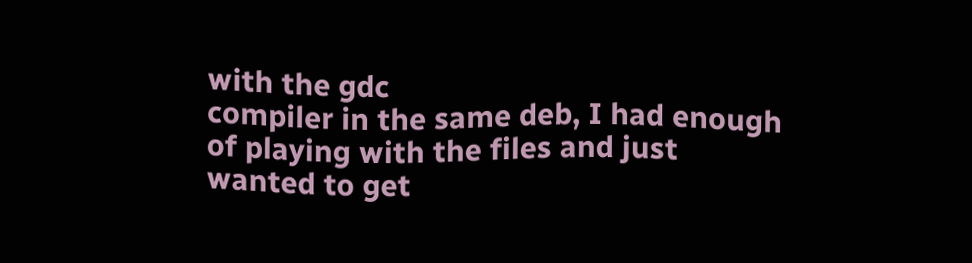with the gdc
compiler in the same deb, I had enough of playing with the files and just
wanted to get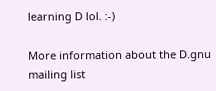learning D lol. :-)

More information about the D.gnu mailing list